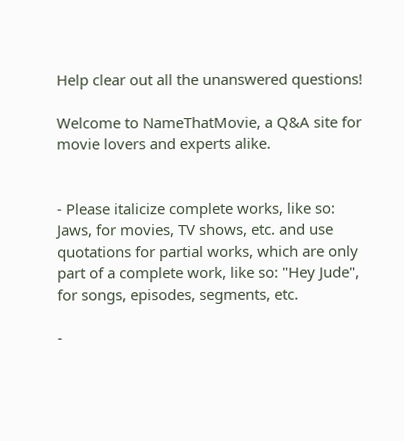Help clear out all the unanswered questions!

Welcome to NameThatMovie, a Q&A site for movie lovers and experts alike.


- Please italicize complete works, like so: Jaws, for movies, TV shows, etc. and use quotations for partial works, which are only part of a complete work, like so: "Hey Jude", for songs, episodes, segments, etc.

-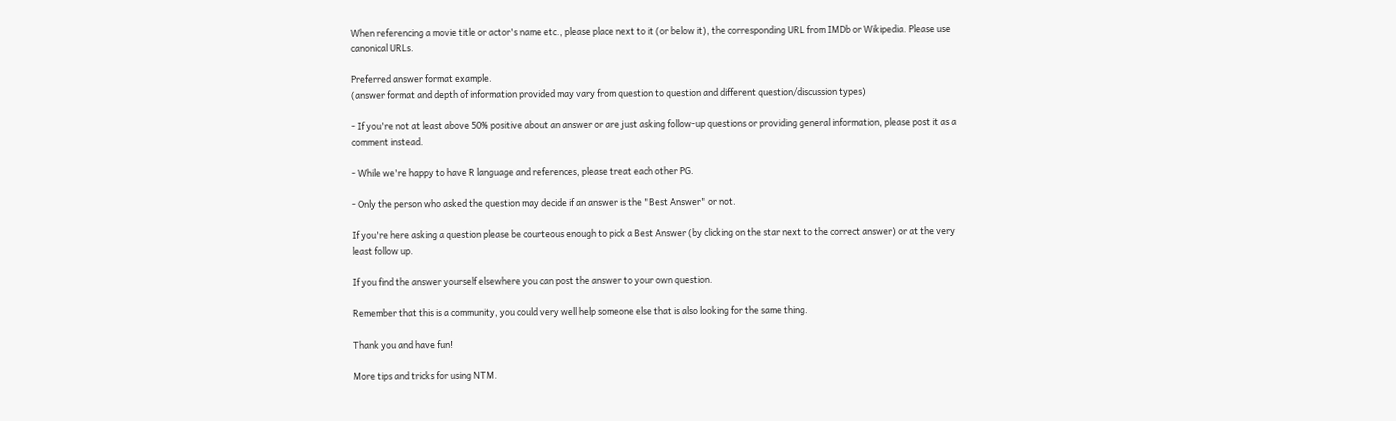When referencing a movie title or actor's name etc., please place next to it (or below it), the corresponding URL from IMDb or Wikipedia. Please use canonical URLs.

Preferred answer format example.
(answer format and depth of information provided may vary from question to question and different question/discussion types)

- If you're not at least above 50% positive about an answer or are just asking follow-up questions or providing general information, please post it as a comment instead.

- While we're happy to have R language and references, please treat each other PG.

- Only the person who asked the question may decide if an answer is the "Best Answer" or not.

If you're here asking a question please be courteous enough to pick a Best Answer (by clicking on the star next to the correct answer) or at the very least follow up.

If you find the answer yourself elsewhere you can post the answer to your own question.

Remember that this is a community, you could very well help someone else that is also looking for the same thing.

Thank you and have fun!

More tips and tricks for using NTM.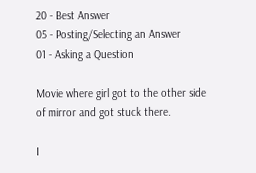20 - Best Answer
05 - Posting/Selecting an Answer
01 - Asking a Question

Movie where girl got to the other side of mirror and got stuck there.

I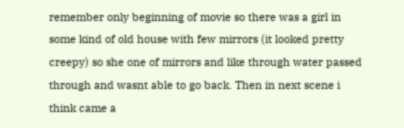remember only beginning of movie so there was a girl in some kind of old house with few mirrors (it looked pretty creepy) so she one of mirrors and like through water passed through and wasnt able to go back. Then in next scene i think came a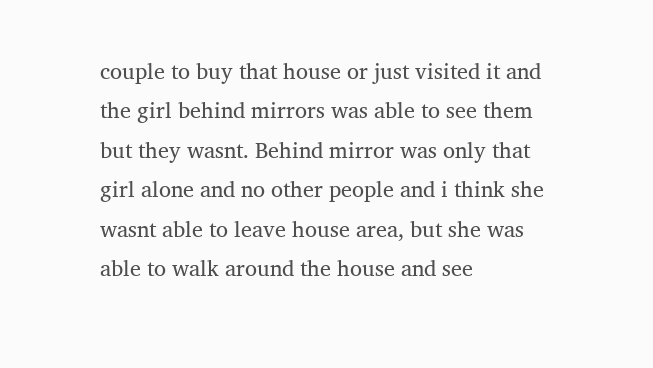couple to buy that house or just visited it and the girl behind mirrors was able to see them but they wasnt. Behind mirror was only that girl alone and no other people and i think she wasnt able to leave house area, but she was able to walk around the house and see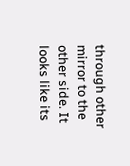through other mirror to the other side. It looks like its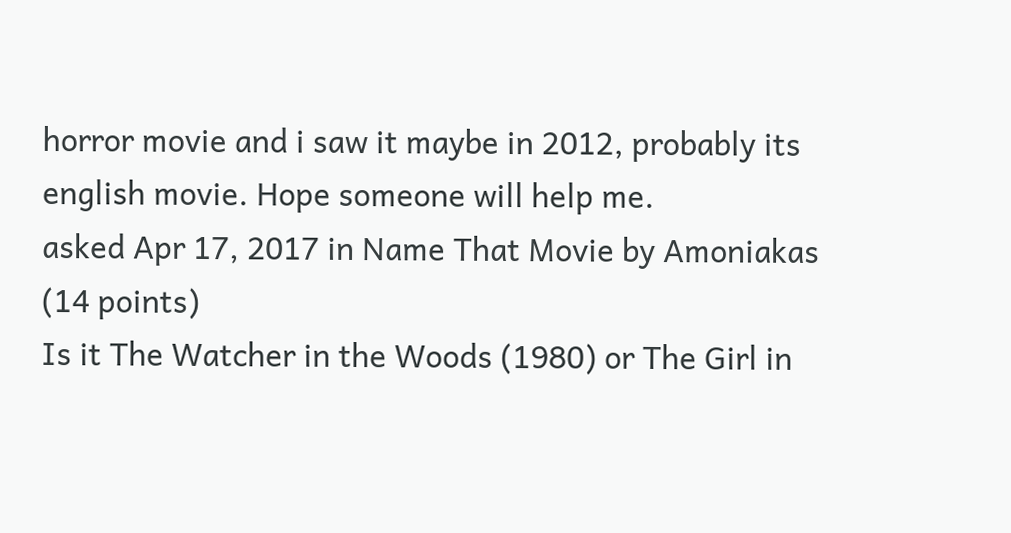horror movie and i saw it maybe in 2012, probably its english movie. Hope someone will help me.
asked Apr 17, 2017 in Name That Movie by Amoniakas (14 points)
Is it The Watcher in the Woods (1980) or The Girl in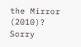the Mirror (2010)?
Sorry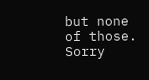but none of those.
Sorry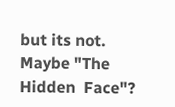but its not.
Maybe "The Hidden  Face"?